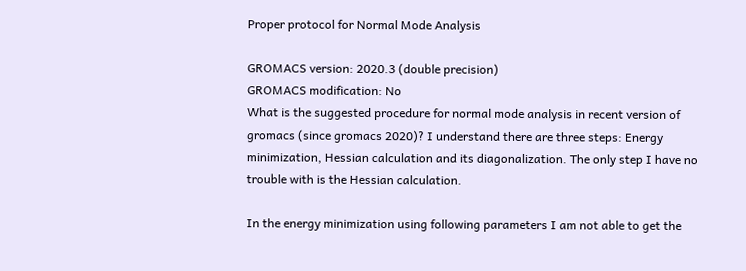Proper protocol for Normal Mode Analysis

GROMACS version: 2020.3 (double precision)
GROMACS modification: No
What is the suggested procedure for normal mode analysis in recent version of gromacs (since gromacs 2020)? I understand there are three steps: Energy minimization, Hessian calculation and its diagonalization. The only step I have no trouble with is the Hessian calculation.

In the energy minimization using following parameters I am not able to get the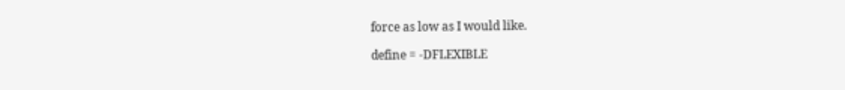force as low as I would like.

define = -DFLEXIBLE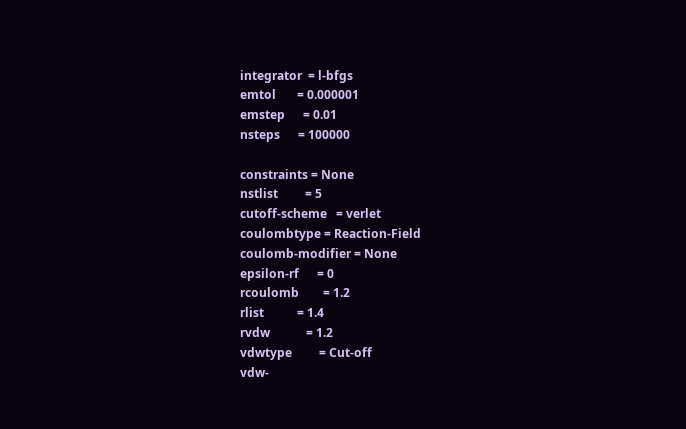integrator  = l-bfgs
emtol       = 0.000001
emstep      = 0.01
nsteps      = 100000

constraints = None
nstlist         = 5
cutoff-scheme   = verlet
coulombtype = Reaction-Field
coulomb-modifier = None
epsilon-rf      = 0
rcoulomb        = 1.2
rlist           = 1.4
rvdw            = 1.2
vdwtype         = Cut-off
vdw-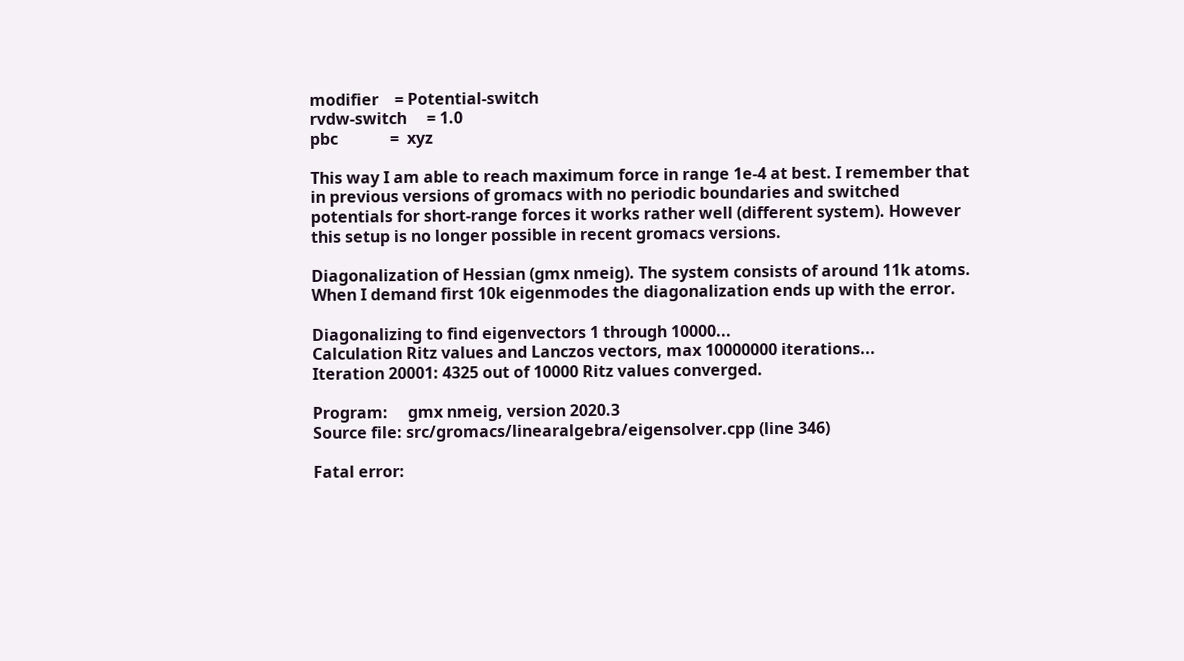modifier    = Potential-switch
rvdw-switch     = 1.0
pbc             =  xyz

This way I am able to reach maximum force in range 1e-4 at best. I remember that in previous versions of gromacs with no periodic boundaries and switched potentials for short-range forces it works rather well (different system). However this setup is no longer possible in recent gromacs versions.

Diagonalization of Hessian (gmx nmeig). The system consists of around 11k atoms. When I demand first 10k eigenmodes the diagonalization ends up with the error.

Diagonalizing to find eigenvectors 1 through 10000...
Calculation Ritz values and Lanczos vectors, max 10000000 iterations...
Iteration 20001: 4325 out of 10000 Ritz values converged.

Program:     gmx nmeig, version 2020.3
Source file: src/gromacs/linearalgebra/eigensolver.cpp (line 346)

Fatal error: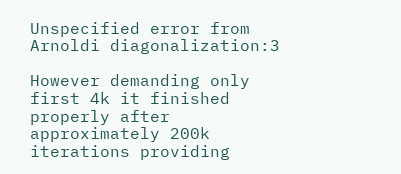Unspecified error from Arnoldi diagonalization:3

However demanding only first 4k it finished properly after approximately 200k iterations providing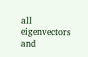all eigenvectors and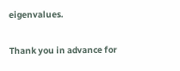eigenvalues.

Thank you in advance for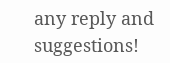any reply and suggestions!